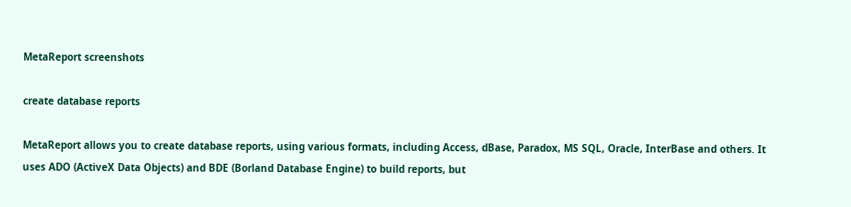MetaReport screenshots

create database reports

MetaReport allows you to create database reports, using various formats, including Access, dBase, Paradox, MS SQL, Oracle, InterBase and others. It uses ADO (ActiveX Data Objects) and BDE (Borland Database Engine) to build reports, but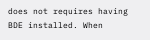does not requires having BDE installed. When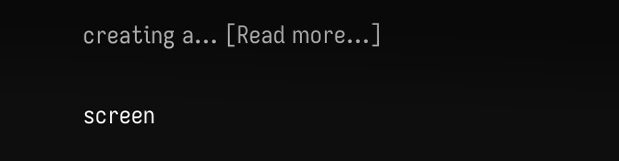creating a... [Read more...]

screen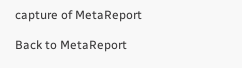capture of MetaReport

Back to MetaReport